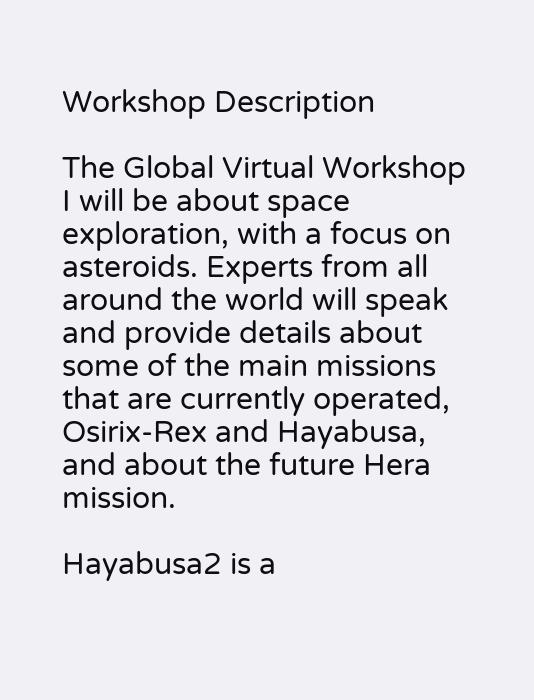Workshop Description

The Global Virtual Workshop I will be about space exploration, with a focus on asteroids. Experts from all around the world will speak and provide details about some of the main missions that are currently operated, Osirix-Rex and Hayabusa, and about the future Hera mission.

Hayabusa2 is a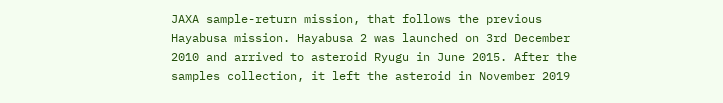JAXA sample-return mission, that follows the previous Hayabusa mission. Hayabusa 2 was launched on 3rd December 2010 and arrived to asteroid Ryugu in June 2015. After the samples collection, it left the asteroid in November 2019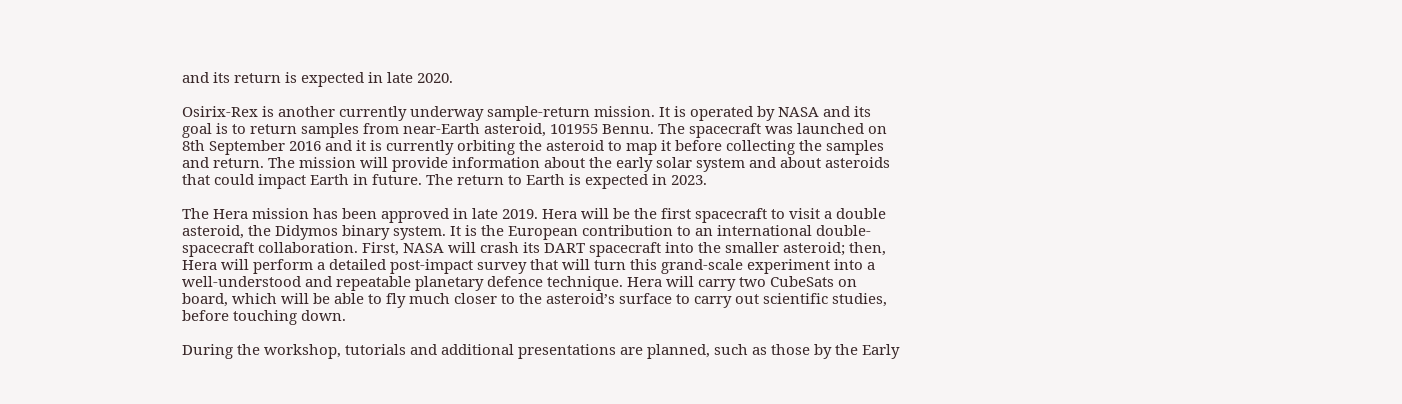and its return is expected in late 2020.

Osirix-Rex is another currently underway sample-return mission. It is operated by NASA and its goal is to return samples from near-Earth asteroid, 101955 Bennu. The spacecraft was launched on 8th September 2016 and it is currently orbiting the asteroid to map it before collecting the samples and return. The mission will provide information about the early solar system and about asteroids that could impact Earth in future. The return to Earth is expected in 2023.

The Hera mission has been approved in late 2019. Hera will be the first spacecraft to visit a double asteroid, the Didymos binary system. It is the European contribution to an international double-spacecraft collaboration. First, NASA will crash its DART spacecraft into the smaller asteroid; then, Hera will perform a detailed post-impact survey that will turn this grand-scale experiment into a well-understood and repeatable planetary defence technique. Hera will carry two CubeSats on board, which will be able to fly much closer to the asteroid’s surface to carry out scientific studies, before touching down.

During the workshop, tutorials and additional presentations are planned, such as those by the Early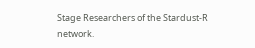Stage Researchers of the Stardust-R network.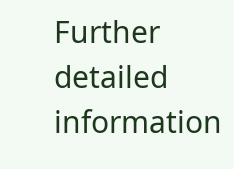Further detailed information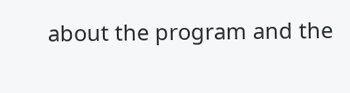about the program and the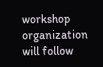workshop organization will follow